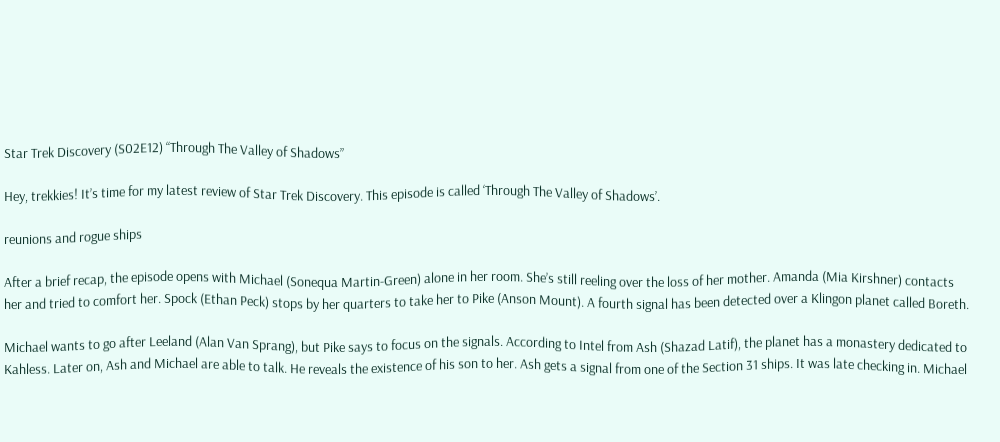Star Trek Discovery (S02E12) “Through The Valley of Shadows”

Hey, trekkies! It’s time for my latest review of Star Trek Discovery. This episode is called ‘Through The Valley of Shadows’.

reunions and rogue ships

After a brief recap, the episode opens with Michael (Sonequa Martin-Green) alone in her room. She’s still reeling over the loss of her mother. Amanda (Mia Kirshner) contacts her and tried to comfort her. Spock (Ethan Peck) stops by her quarters to take her to Pike (Anson Mount). A fourth signal has been detected over a Klingon planet called Boreth.

Michael wants to go after Leeland (Alan Van Sprang), but Pike says to focus on the signals. According to Intel from Ash (Shazad Latif), the planet has a monastery dedicated to Kahless. Later on, Ash and Michael are able to talk. He reveals the existence of his son to her. Ash gets a signal from one of the Section 31 ships. It was late checking in. Michael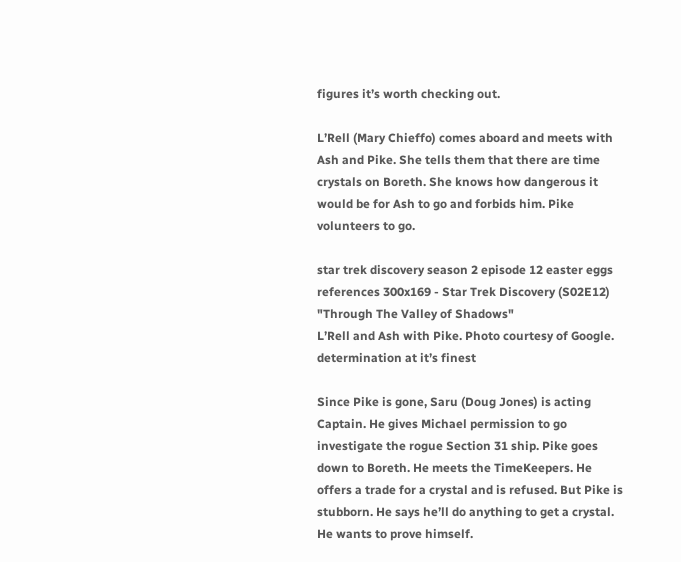figures it’s worth checking out.

L’Rell (Mary Chieffo) comes aboard and meets with Ash and Pike. She tells them that there are time crystals on Boreth. She knows how dangerous it would be for Ash to go and forbids him. Pike volunteers to go.

star trek discovery season 2 episode 12 easter eggs references 300x169 - Star Trek Discovery (S02E12) "Through The Valley of Shadows"
L’Rell and Ash with Pike. Photo courtesy of Google.
determination at it’s finest

Since Pike is gone, Saru (Doug Jones) is acting Captain. He gives Michael permission to go investigate the rogue Section 31 ship. Pike goes down to Boreth. He meets the TimeKeepers. He offers a trade for a crystal and is refused. But Pike is stubborn. He says he’ll do anything to get a crystal. He wants to prove himself.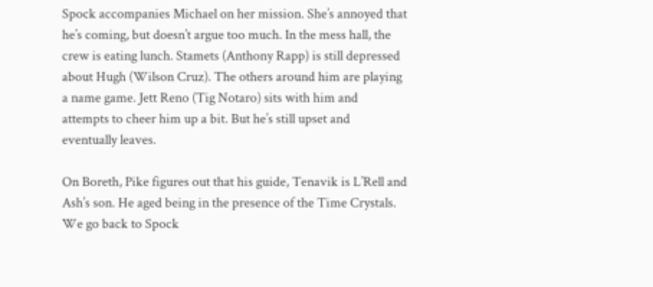Spock accompanies Michael on her mission. She’s annoyed that he’s coming, but doesn’t argue too much. In the mess hall, the crew is eating lunch. Stamets (Anthony Rapp) is still depressed about Hugh (Wilson Cruz). The others around him are playing a name game. Jett Reno (Tig Notaro) sits with him and attempts to cheer him up a bit. But he’s still upset and eventually leaves.

On Boreth, Pike figures out that his guide, Tenavik is L’Rell and Ash’s son. He aged being in the presence of the Time Crystals. We go back to Spock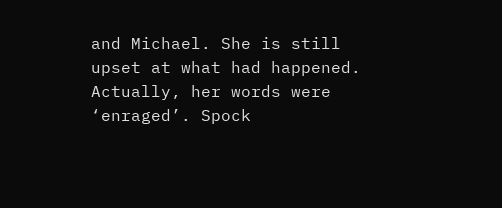and Michael. She is still upset at what had happened. Actually, her words were ‘enraged’. Spock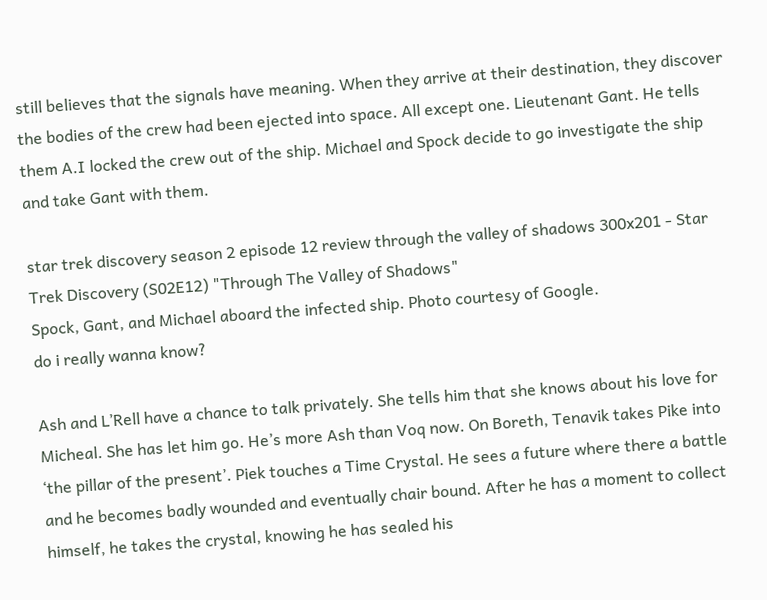still believes that the signals have meaning. When they arrive at their destination, they discover the bodies of the crew had been ejected into space. All except one. Lieutenant Gant. He tells them A.I locked the crew out of the ship. Michael and Spock decide to go investigate the ship and take Gant with them.

star trek discovery season 2 episode 12 review through the valley of shadows 300x201 - Star Trek Discovery (S02E12) "Through The Valley of Shadows"
Spock, Gant, and Michael aboard the infected ship. Photo courtesy of Google.
do i really wanna know?

Ash and L’Rell have a chance to talk privately. She tells him that she knows about his love for Micheal. She has let him go. He’s more Ash than Voq now. On Boreth, Tenavik takes Pike into ‘the pillar of the present’. Piek touches a Time Crystal. He sees a future where there a battle and he becomes badly wounded and eventually chair bound. After he has a moment to collect himself, he takes the crystal, knowing he has sealed his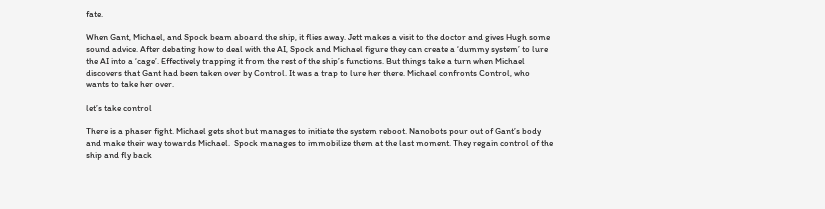fate.

When Gant, Michael, and Spock beam aboard the ship, it flies away. Jett makes a visit to the doctor and gives Hugh some sound advice. After debating how to deal with the AI, Spock and Michael figure they can create a ‘dummy system’ to lure the AI into a ‘cage’. Effectively trapping it from the rest of the ship’s functions. But things take a turn when Michael discovers that Gant had been taken over by Control. It was a trap to lure her there. Michael confronts Control, who wants to take her over.

let’s take control

There is a phaser fight. Michael gets shot but manages to initiate the system reboot. Nanobots pour out of Gant’s body and make their way towards Michael.  Spock manages to immobilize them at the last moment. They regain control of the ship and fly back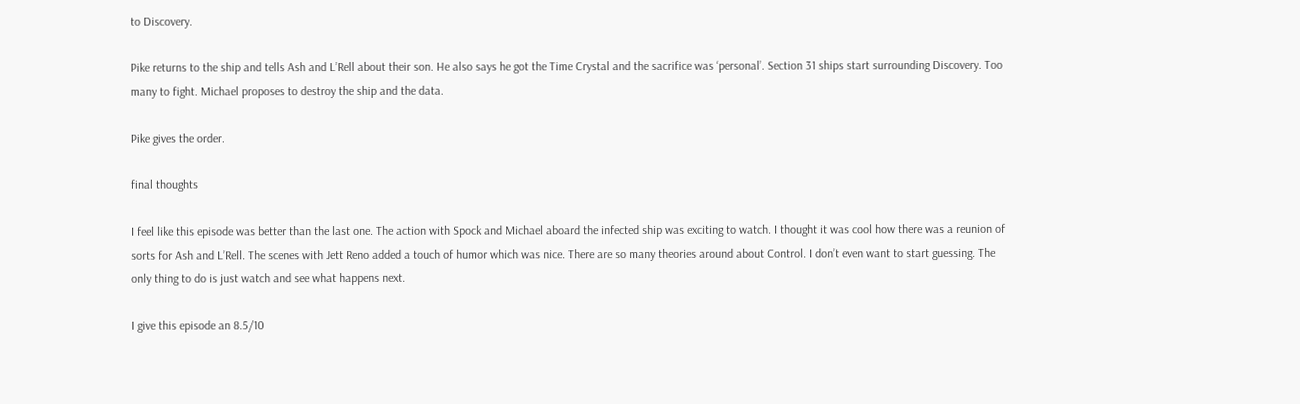to Discovery.

Pike returns to the ship and tells Ash and L’Rell about their son. He also says he got the Time Crystal and the sacrifice was ‘personal’. Section 31 ships start surrounding Discovery. Too many to fight. Michael proposes to destroy the ship and the data.

Pike gives the order.

final thoughts

I feel like this episode was better than the last one. The action with Spock and Michael aboard the infected ship was exciting to watch. I thought it was cool how there was a reunion of sorts for Ash and L’Rell. The scenes with Jett Reno added a touch of humor which was nice. There are so many theories around about Control. I don’t even want to start guessing. The only thing to do is just watch and see what happens next.

I give this episode an 8.5/10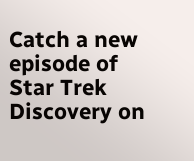Catch a new episode of Star Trek Discovery on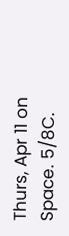Thurs, Apr 11 on Space. 5/8C.